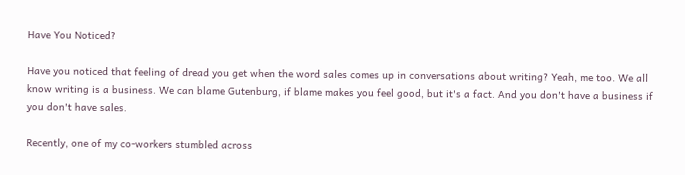Have You Noticed?

Have you noticed that feeling of dread you get when the word sales comes up in conversations about writing? Yeah, me too. We all know writing is a business. We can blame Gutenburg, if blame makes you feel good, but it's a fact. And you don't have a business if you don't have sales.

Recently, one of my co-workers stumbled across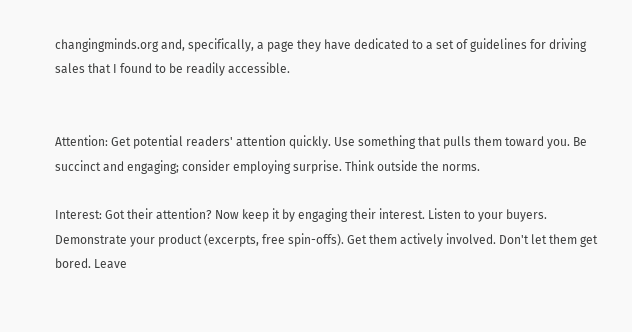changingminds.org and, specifically, a page they have dedicated to a set of guidelines for driving sales that I found to be readily accessible.


Attention: Get potential readers' attention quickly. Use something that pulls them toward you. Be succinct and engaging; consider employing surprise. Think outside the norms.

Interest: Got their attention? Now keep it by engaging their interest. Listen to your buyers. Demonstrate your product (excerpts, free spin-offs). Get them actively involved. Don't let them get bored. Leave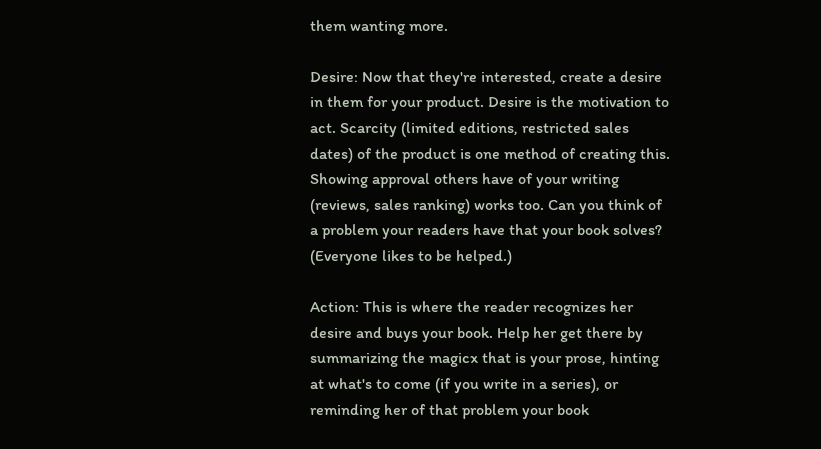them wanting more.

Desire: Now that they're interested, create a desire in them for your product. Desire is the motivation to act. Scarcity (limited editions, restricted sales dates) of the product is one method of creating this. Showing approval others have of your writing (reviews, sales ranking) works too. Can you think of a problem your readers have that your book solves? (Everyone likes to be helped.)

Action: This is where the reader recognizes her desire and buys your book. Help her get there by summarizing the magicx that is your prose, hinting at what's to come (if you write in a series), or reminding her of that problem your book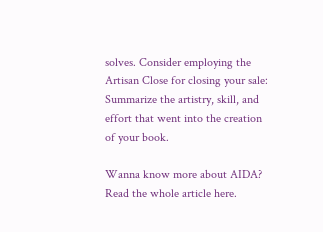solves. Consider employing the Artisan Close for closing your sale: Summarize the artistry, skill, and effort that went into the creation of your book.

Wanna know more about AIDA? Read the whole article here.